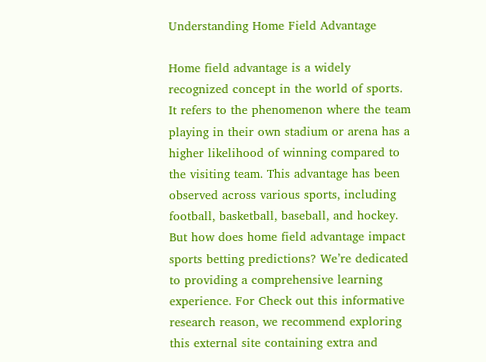Understanding Home Field Advantage

Home field advantage is a widely recognized concept in the world of sports. It refers to the phenomenon where the team playing in their own stadium or arena has a higher likelihood of winning compared to the visiting team. This advantage has been observed across various sports, including football, basketball, baseball, and hockey. But how does home field advantage impact sports betting predictions? We’re dedicated to providing a comprehensive learning experience. For Check out this informative research reason, we recommend exploring this external site containing extra and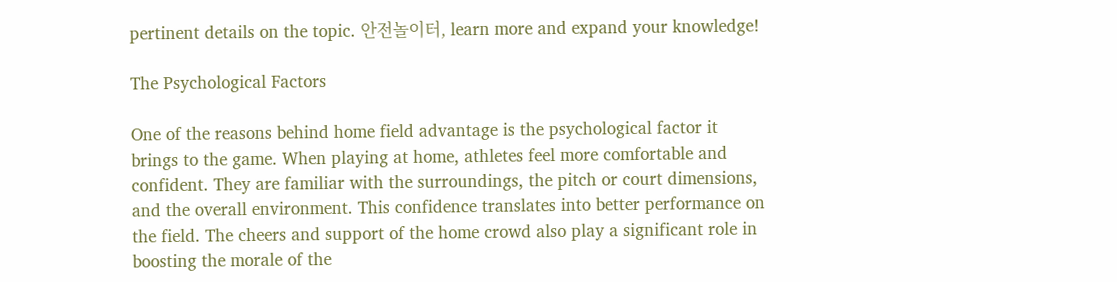pertinent details on the topic. 안전놀이터, learn more and expand your knowledge!

The Psychological Factors

One of the reasons behind home field advantage is the psychological factor it brings to the game. When playing at home, athletes feel more comfortable and confident. They are familiar with the surroundings, the pitch or court dimensions, and the overall environment. This confidence translates into better performance on the field. The cheers and support of the home crowd also play a significant role in boosting the morale of the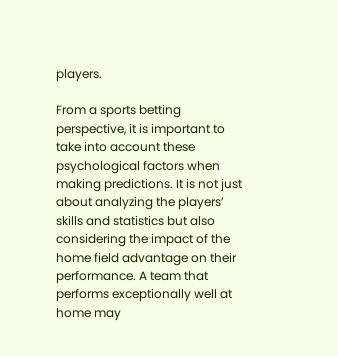players.

From a sports betting perspective, it is important to take into account these psychological factors when making predictions. It is not just about analyzing the players’ skills and statistics but also considering the impact of the home field advantage on their performance. A team that performs exceptionally well at home may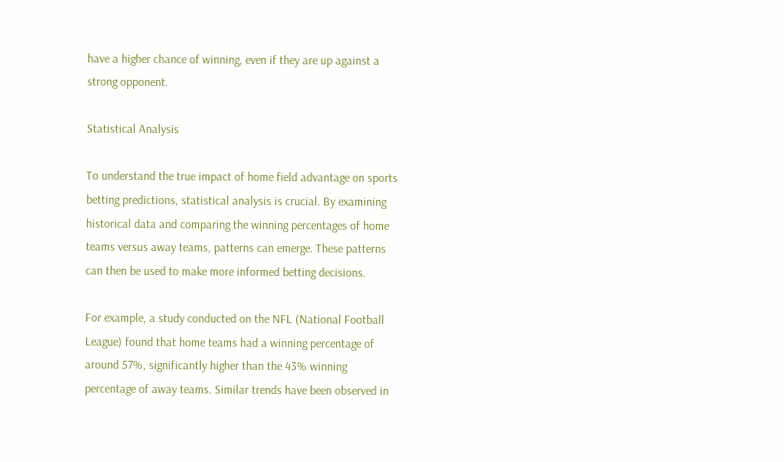have a higher chance of winning, even if they are up against a strong opponent.

Statistical Analysis

To understand the true impact of home field advantage on sports betting predictions, statistical analysis is crucial. By examining historical data and comparing the winning percentages of home teams versus away teams, patterns can emerge. These patterns can then be used to make more informed betting decisions.

For example, a study conducted on the NFL (National Football League) found that home teams had a winning percentage of around 57%, significantly higher than the 43% winning percentage of away teams. Similar trends have been observed in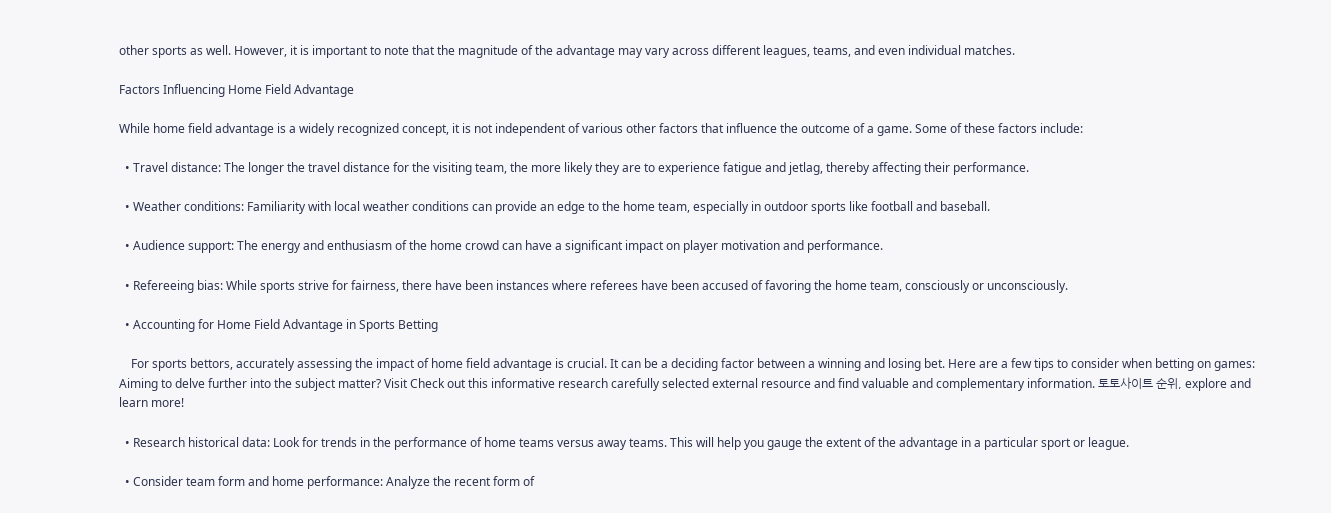other sports as well. However, it is important to note that the magnitude of the advantage may vary across different leagues, teams, and even individual matches.

Factors Influencing Home Field Advantage

While home field advantage is a widely recognized concept, it is not independent of various other factors that influence the outcome of a game. Some of these factors include:

  • Travel distance: The longer the travel distance for the visiting team, the more likely they are to experience fatigue and jetlag, thereby affecting their performance.

  • Weather conditions: Familiarity with local weather conditions can provide an edge to the home team, especially in outdoor sports like football and baseball.

  • Audience support: The energy and enthusiasm of the home crowd can have a significant impact on player motivation and performance.

  • Refereeing bias: While sports strive for fairness, there have been instances where referees have been accused of favoring the home team, consciously or unconsciously.

  • Accounting for Home Field Advantage in Sports Betting

    For sports bettors, accurately assessing the impact of home field advantage is crucial. It can be a deciding factor between a winning and losing bet. Here are a few tips to consider when betting on games: Aiming to delve further into the subject matter? Visit Check out this informative research carefully selected external resource and find valuable and complementary information. 토토사이트 순위, explore and learn more!

  • Research historical data: Look for trends in the performance of home teams versus away teams. This will help you gauge the extent of the advantage in a particular sport or league.

  • Consider team form and home performance: Analyze the recent form of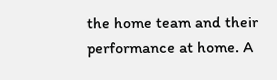the home team and their performance at home. A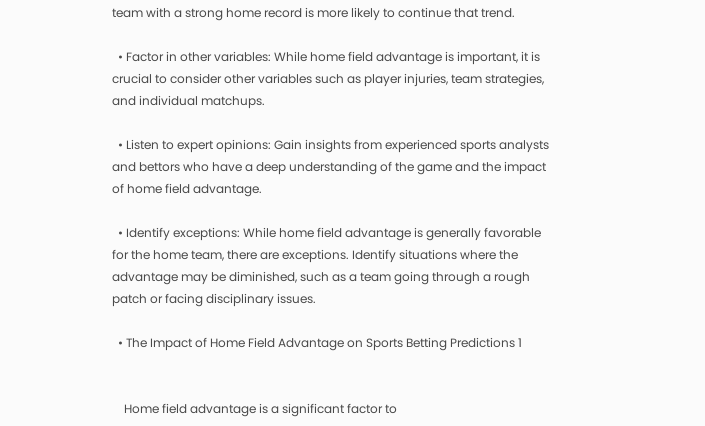team with a strong home record is more likely to continue that trend.

  • Factor in other variables: While home field advantage is important, it is crucial to consider other variables such as player injuries, team strategies, and individual matchups.

  • Listen to expert opinions: Gain insights from experienced sports analysts and bettors who have a deep understanding of the game and the impact of home field advantage.

  • Identify exceptions: While home field advantage is generally favorable for the home team, there are exceptions. Identify situations where the advantage may be diminished, such as a team going through a rough patch or facing disciplinary issues.

  • The Impact of Home Field Advantage on Sports Betting Predictions 1


    Home field advantage is a significant factor to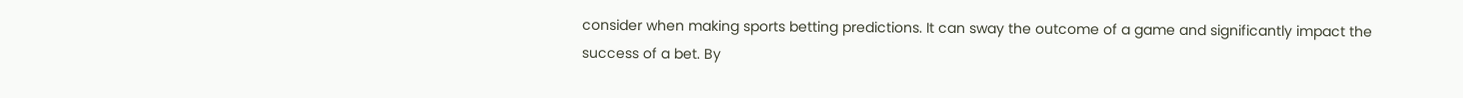consider when making sports betting predictions. It can sway the outcome of a game and significantly impact the success of a bet. By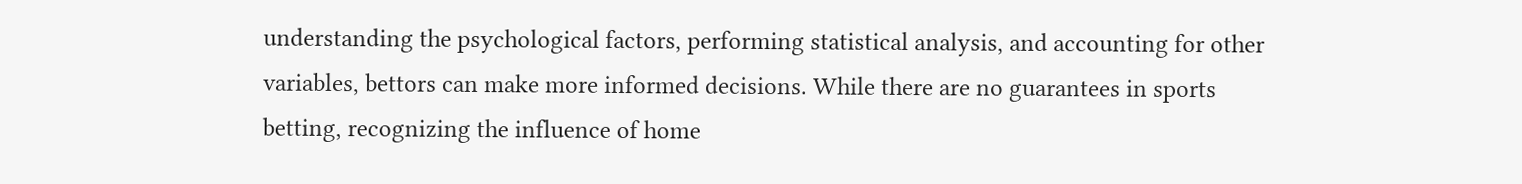understanding the psychological factors, performing statistical analysis, and accounting for other variables, bettors can make more informed decisions. While there are no guarantees in sports betting, recognizing the influence of home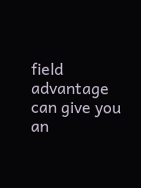field advantage can give you an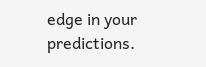edge in your predictions.